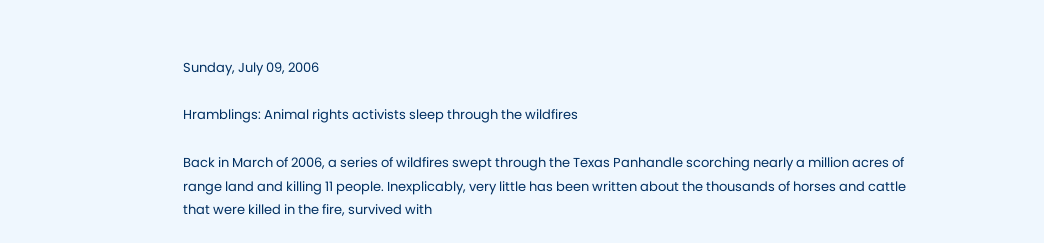Sunday, July 09, 2006

Hramblings: Animal rights activists sleep through the wildfires

Back in March of 2006, a series of wildfires swept through the Texas Panhandle scorching nearly a million acres of range land and killing 11 people. Inexplicably, very little has been written about the thousands of horses and cattle that were killed in the fire, survived with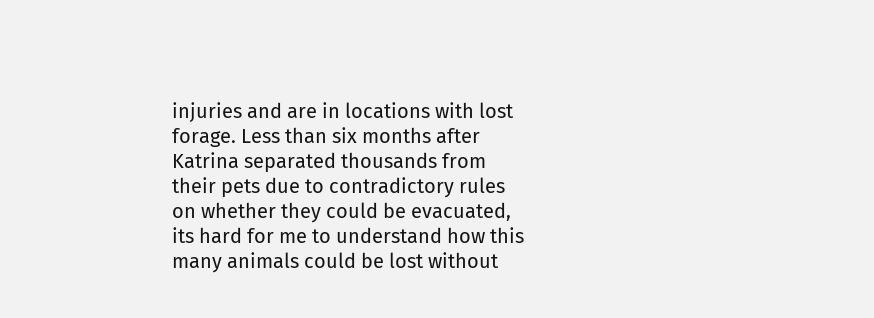injuries and are in locations with lost forage. Less than six months after Katrina separated thousands from their pets due to contradictory rules on whether they could be evacuated, its hard for me to understand how this many animals could be lost without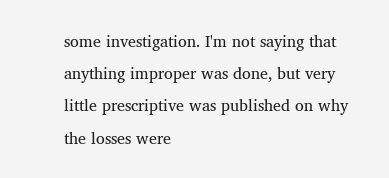some investigation. I'm not saying that anything improper was done, but very little prescriptive was published on why the losses were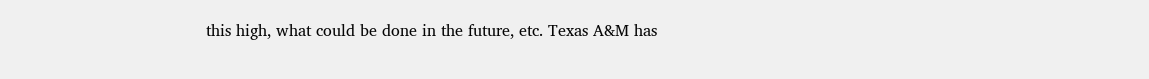this high, what could be done in the future, etc. Texas A&M has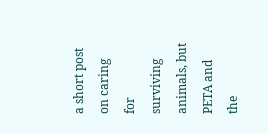a short post on caring for surviving animals, but PETA and the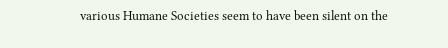various Humane Societies seem to have been silent on the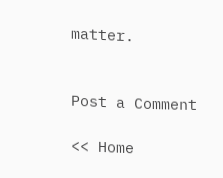matter.


Post a Comment

<< Home